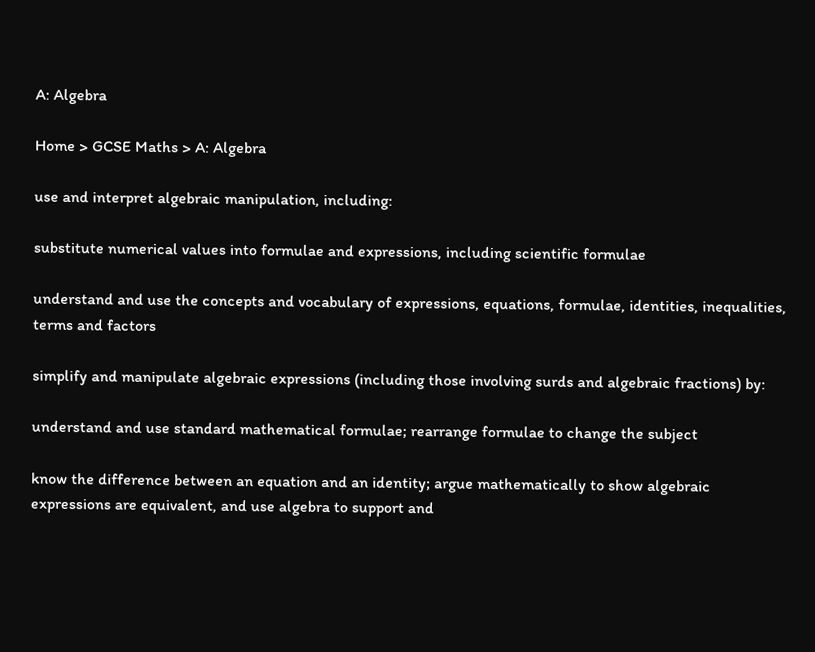A: Algebra

Home > GCSE Maths > A: Algebra

use and interpret algebraic manipulation, including:

substitute numerical values into formulae and expressions, including scientific formulae

understand and use the concepts and vocabulary of expressions, equations, formulae, identities, inequalities, terms and factors

simplify and manipulate algebraic expressions (including those involving surds and algebraic fractions) by:

understand and use standard mathematical formulae; rearrange formulae to change the subject

know the difference between an equation and an identity; argue mathematically to show algebraic expressions are equivalent, and use algebra to support and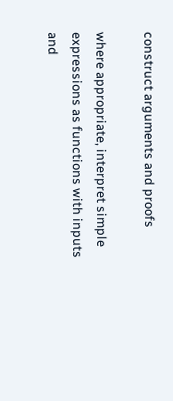construct arguments and proofs

where appropriate, interpret simple expressions as functions with inputs and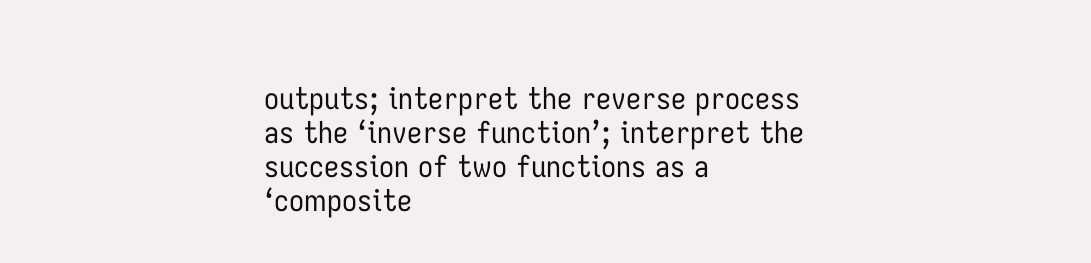outputs; interpret the reverse process as the ‘inverse function’; interpret the succession of two functions as a ‘composite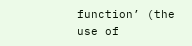function’ (the use of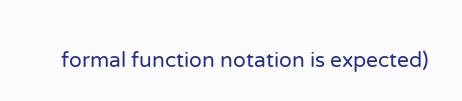formal function notation is expected)